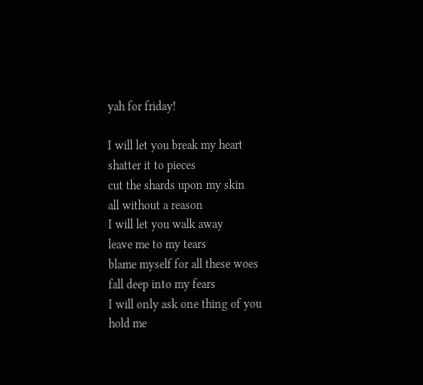yah for friday!

I will let you break my heart
shatter it to pieces
cut the shards upon my skin
all without a reason
I will let you walk away
leave me to my tears
blame myself for all these woes
fall deep into my fears
I will only ask one thing of you
hold me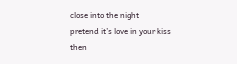close into the night
pretend it’s love in your kiss
then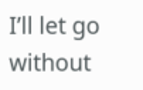I’ll let go without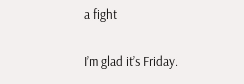a fight

I’m glad it’s Friday.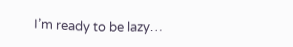I’m ready to be lazy…